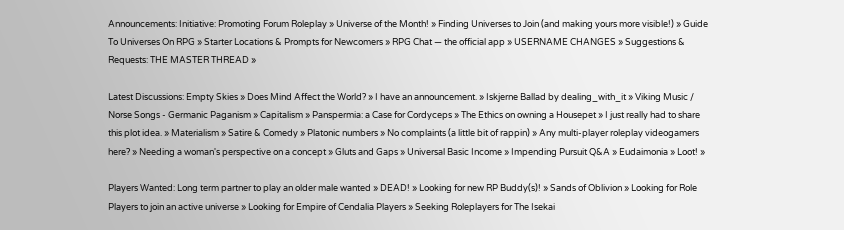Announcements: Initiative: Promoting Forum Roleplay » Universe of the Month! » Finding Universes to Join (and making yours more visible!) » Guide To Universes On RPG » Starter Locations & Prompts for Newcomers » RPG Chat — the official app » USERNAME CHANGES » Suggestions & Requests: THE MASTER THREAD »

Latest Discussions: Empty Skies » Does Mind Affect the World? » I have an announcement. » Iskjerne Ballad by dealing_with_it » Viking Music / Norse Songs - Germanic Paganism » Capitalism » Panspermia: a Case for Cordyceps » The Ethics on owning a Housepet » I just really had to share this plot idea. » Materialism » Satire & Comedy » Platonic numbers » No complaints (a little bit of rappin) » Any multi-player roleplay videogamers here? » Needing a woman's perspective on a concept » Gluts and Gaps » Universal Basic Income » Impending Pursuit Q&A » Eudaimonia » Loot! »

Players Wanted: Long term partner to play an older male wanted » DEAD! » Looking for new RP Buddy(s)! » Sands of Oblivion » Looking for Role Players to join an active universe » Looking for Empire of Cendalia Players » Seeking Roleplayers for The Isekai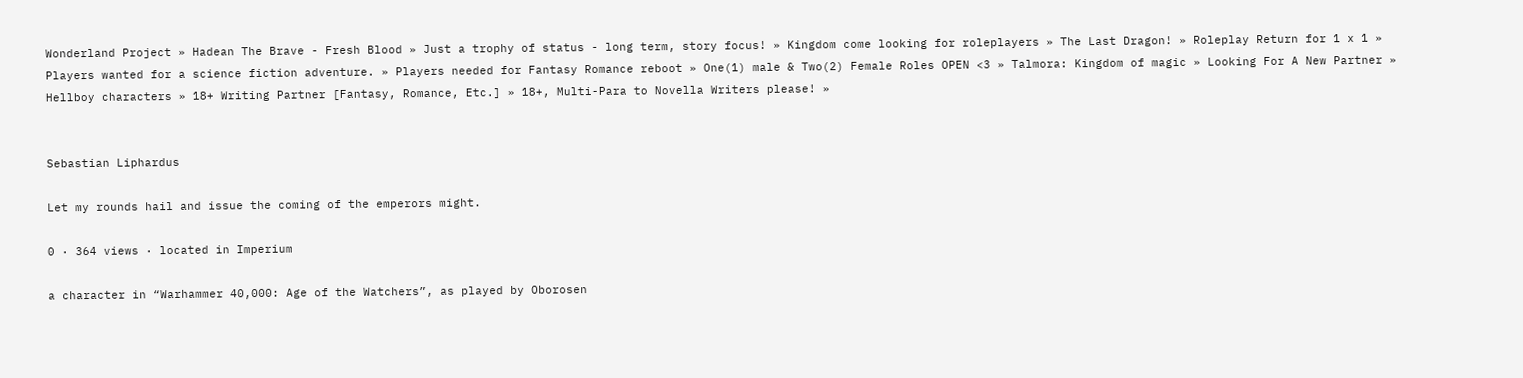Wonderland Project » Hadean The Brave - Fresh Blood » Just a trophy of status - long term, story focus! » Kingdom come looking for roleplayers » The Last Dragon! » Roleplay Return for 1 x 1 » Players wanted for a science fiction adventure. » Players needed for Fantasy Romance reboot » One(1) male & Two(2) Female Roles OPEN <3 » Talmora: Kingdom of magic » Looking For A New Partner » Hellboy characters » 18+ Writing Partner [Fantasy, Romance, Etc.] » 18+, Multi-Para to Novella Writers please! »


Sebastian Liphardus

Let my rounds hail and issue the coming of the emperors might.

0 · 364 views · located in Imperium

a character in “Warhammer 40,000: Age of the Watchers”, as played by Oborosen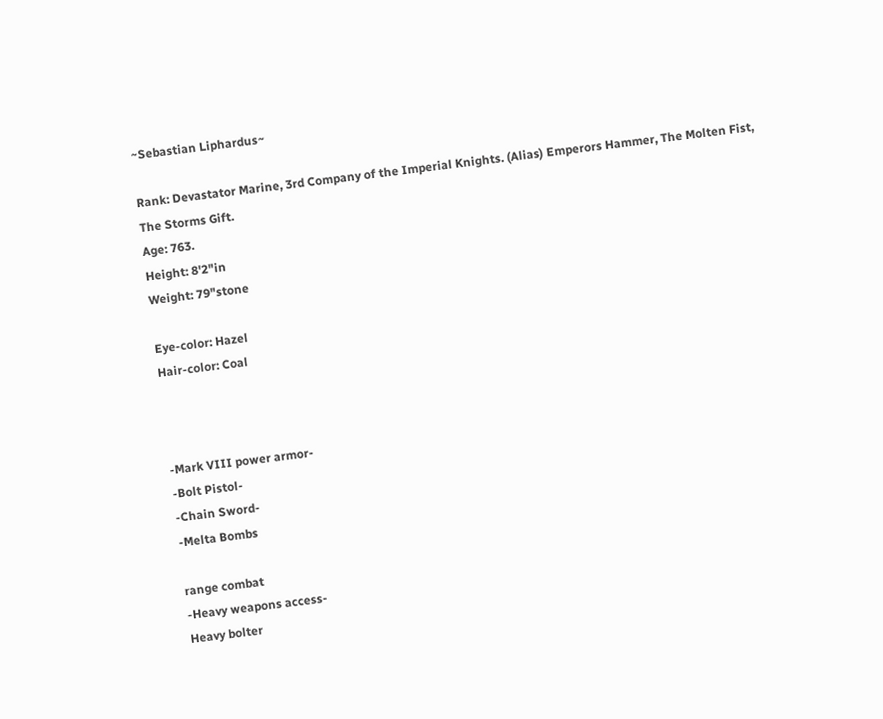~Sebastian Liphardus~

Rank: Devastator Marine, 3rd Company of the Imperial Knights. (Alias) Emperors Hammer, The Molten Fist, The Storms Gift.
Age: 763.
Height: 8'2"in
Weight: 79"stone

Eye-color: Hazel
Hair-color: Coal



-Mark VIII power armor-
-Bolt Pistol-
-Chain Sword-
-Melta Bombs

range combat
-Heavy weapons access-
Heavy bolter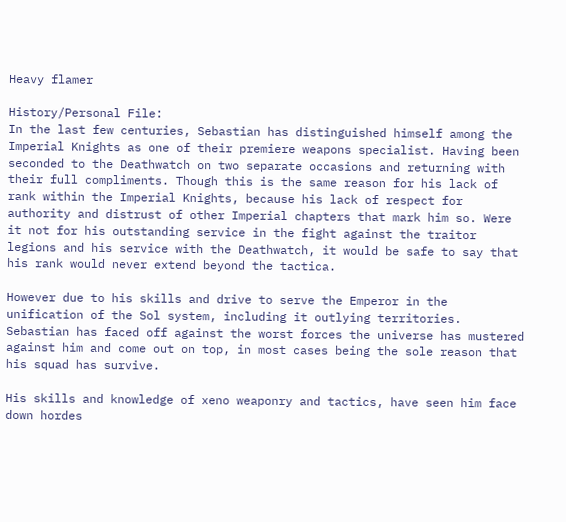Heavy flamer

History/Personal File:
In the last few centuries, Sebastian has distinguished himself among the Imperial Knights as one of their premiere weapons specialist. Having been seconded to the Deathwatch on two separate occasions and returning with their full compliments. Though this is the same reason for his lack of rank within the Imperial Knights, because his lack of respect for authority and distrust of other Imperial chapters that mark him so. Were it not for his outstanding service in the fight against the traitor legions and his service with the Deathwatch, it would be safe to say that his rank would never extend beyond the tactica.

However due to his skills and drive to serve the Emperor in the unification of the Sol system, including it outlying territories. Sebastian has faced off against the worst forces the universe has mustered against him and come out on top, in most cases being the sole reason that his squad has survive.

His skills and knowledge of xeno weaponry and tactics, have seen him face down hordes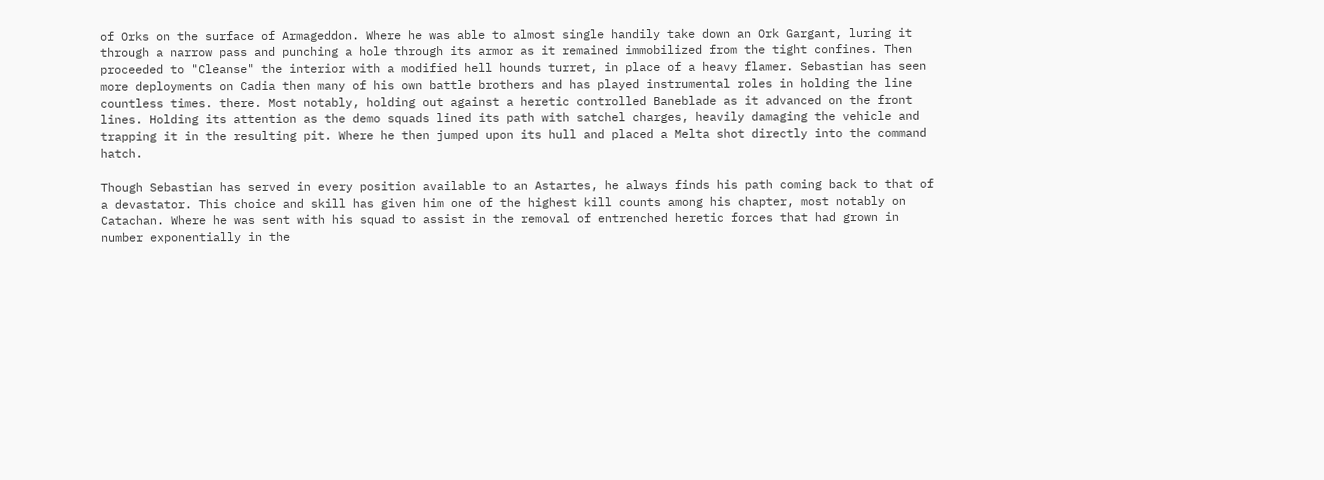of Orks on the surface of Armageddon. Where he was able to almost single handily take down an Ork Gargant, luring it through a narrow pass and punching a hole through its armor as it remained immobilized from the tight confines. Then proceeded to "Cleanse" the interior with a modified hell hounds turret, in place of a heavy flamer. Sebastian has seen more deployments on Cadia then many of his own battle brothers and has played instrumental roles in holding the line countless times. there. Most notably, holding out against a heretic controlled Baneblade as it advanced on the front lines. Holding its attention as the demo squads lined its path with satchel charges, heavily damaging the vehicle and trapping it in the resulting pit. Where he then jumped upon its hull and placed a Melta shot directly into the command hatch.

Though Sebastian has served in every position available to an Astartes, he always finds his path coming back to that of a devastator. This choice and skill has given him one of the highest kill counts among his chapter, most notably on Catachan. Where he was sent with his squad to assist in the removal of entrenched heretic forces that had grown in number exponentially in the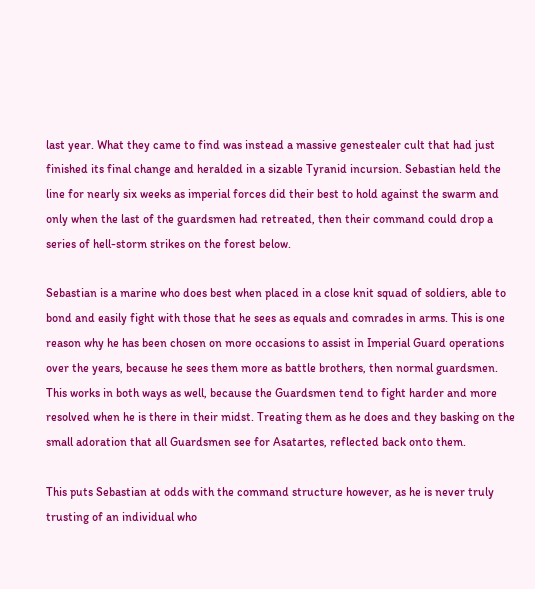last year. What they came to find was instead a massive genestealer cult that had just finished its final change and heralded in a sizable Tyranid incursion. Sebastian held the line for nearly six weeks as imperial forces did their best to hold against the swarm and only when the last of the guardsmen had retreated, then their command could drop a series of hell-storm strikes on the forest below.

Sebastian is a marine who does best when placed in a close knit squad of soldiers, able to bond and easily fight with those that he sees as equals and comrades in arms. This is one reason why he has been chosen on more occasions to assist in Imperial Guard operations over the years, because he sees them more as battle brothers, then normal guardsmen. This works in both ways as well, because the Guardsmen tend to fight harder and more resolved when he is there in their midst. Treating them as he does and they basking on the small adoration that all Guardsmen see for Asatartes, reflected back onto them.

This puts Sebastian at odds with the command structure however, as he is never truly trusting of an individual who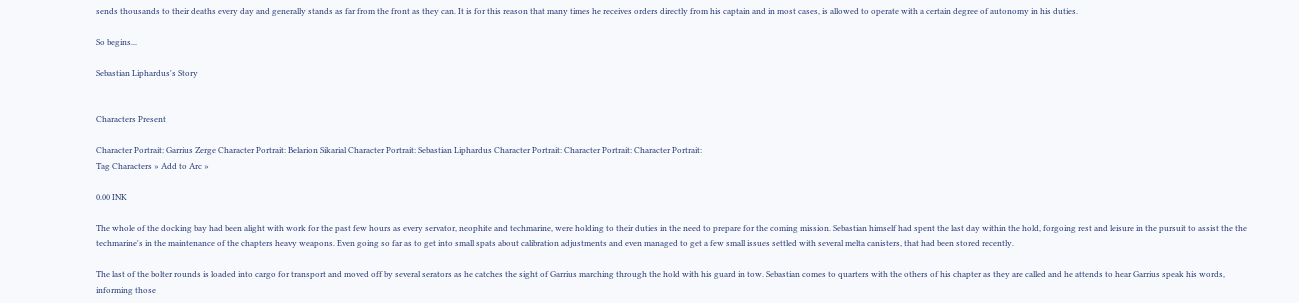sends thousands to their deaths every day and generally stands as far from the front as they can. It is for this reason that many times he receives orders directly from his captain and in most cases, is allowed to operate with a certain degree of autonomy in his duties.

So begins...

Sebastian Liphardus's Story


Characters Present

Character Portrait: Garrius Zerge Character Portrait: Belarion Sikarial Character Portrait: Sebastian Liphardus Character Portrait: Character Portrait: Character Portrait:
Tag Characters » Add to Arc »

0.00 INK

The whole of the docking bay had been alight with work for the past few hours as every servator, neophite and techmarine, were holding to their duties in the need to prepare for the coming mission. Sebastian himself had spent the last day within the hold, forgoing rest and leisure in the pursuit to assist the the techmarine's in the maintenance of the chapters heavy weapons. Even going so far as to get into small spats about calibration adjustments and even managed to get a few small issues settled with several melta canisters, that had been stored recently.

The last of the bolter rounds is loaded into cargo for transport and moved off by several serators as he catches the sight of Garrius marching through the hold with his guard in tow. Sebastian comes to quarters with the others of his chapter as they are called and he attends to hear Garrius speak his words, informing those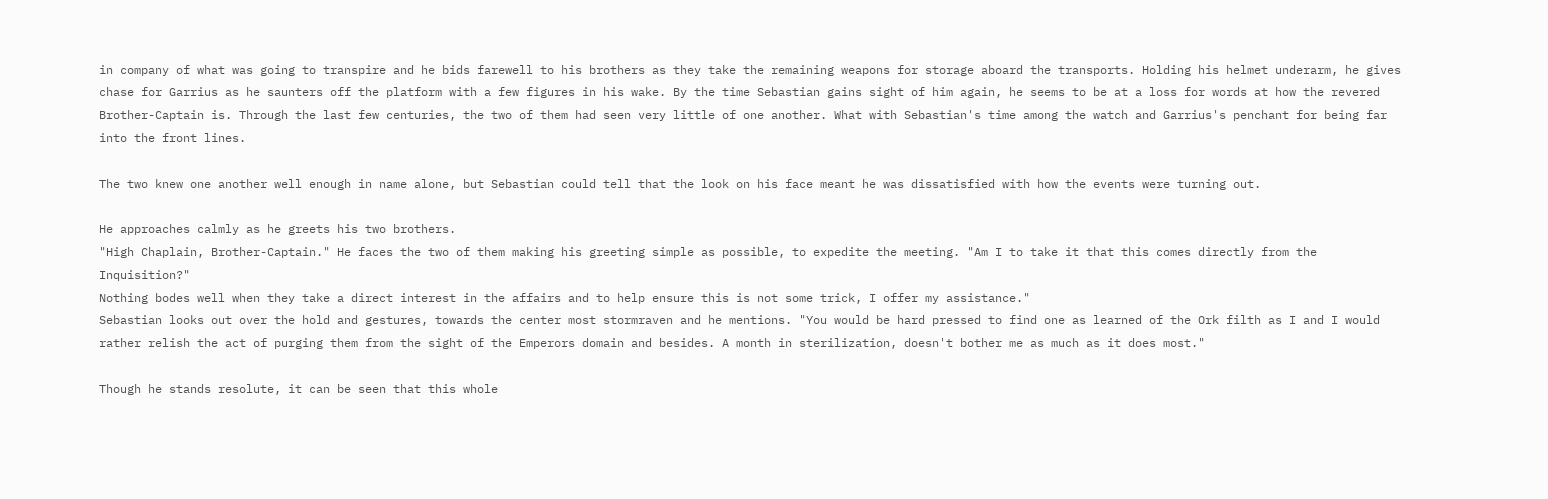in company of what was going to transpire and he bids farewell to his brothers as they take the remaining weapons for storage aboard the transports. Holding his helmet underarm, he gives chase for Garrius as he saunters off the platform with a few figures in his wake. By the time Sebastian gains sight of him again, he seems to be at a loss for words at how the revered Brother-Captain is. Through the last few centuries, the two of them had seen very little of one another. What with Sebastian's time among the watch and Garrius's penchant for being far into the front lines.

The two knew one another well enough in name alone, but Sebastian could tell that the look on his face meant he was dissatisfied with how the events were turning out.

He approaches calmly as he greets his two brothers.
"High Chaplain, Brother-Captain." He faces the two of them making his greeting simple as possible, to expedite the meeting. "Am I to take it that this comes directly from the Inquisition?"
Nothing bodes well when they take a direct interest in the affairs and to help ensure this is not some trick, I offer my assistance."
Sebastian looks out over the hold and gestures, towards the center most stormraven and he mentions. "You would be hard pressed to find one as learned of the Ork filth as I and I would rather relish the act of purging them from the sight of the Emperors domain and besides. A month in sterilization, doesn't bother me as much as it does most."

Though he stands resolute, it can be seen that this whole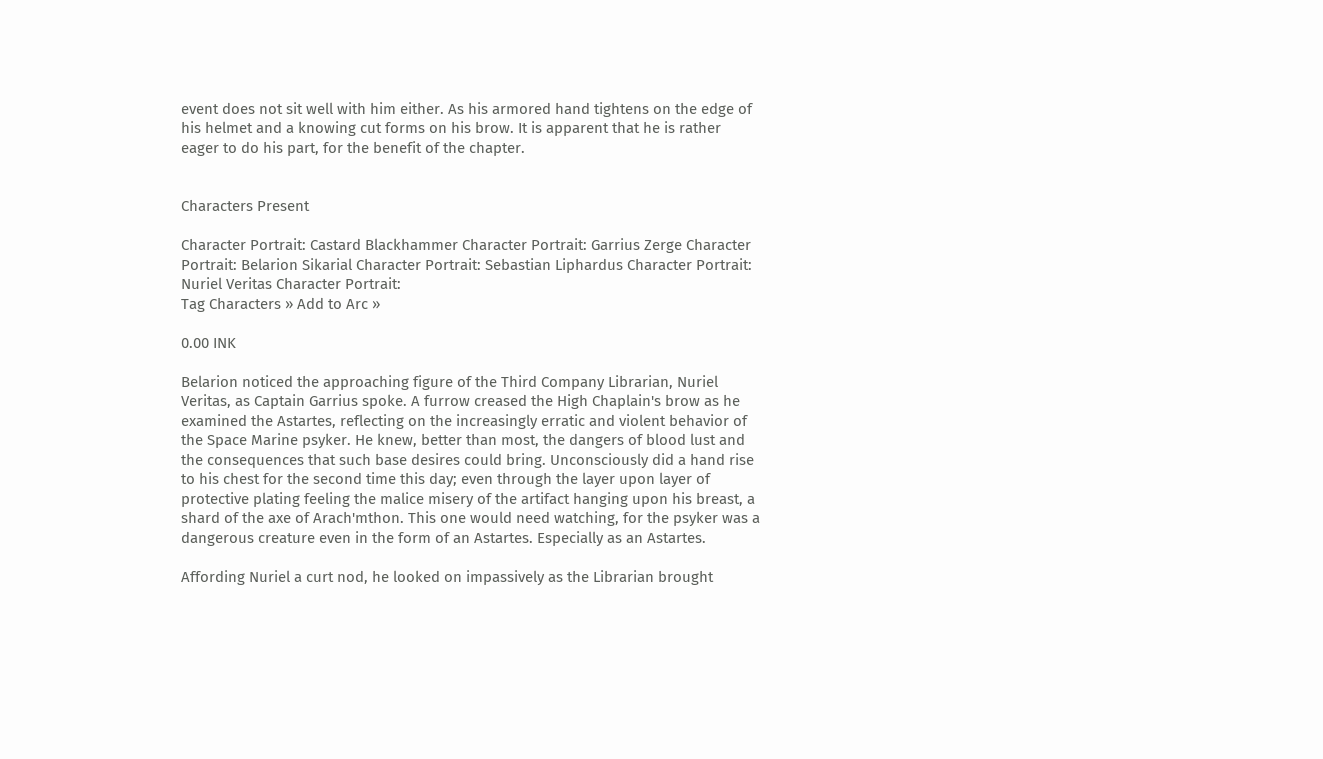event does not sit well with him either. As his armored hand tightens on the edge of his helmet and a knowing cut forms on his brow. It is apparent that he is rather eager to do his part, for the benefit of the chapter.


Characters Present

Character Portrait: Castard Blackhammer Character Portrait: Garrius Zerge Character Portrait: Belarion Sikarial Character Portrait: Sebastian Liphardus Character Portrait: Nuriel Veritas Character Portrait:
Tag Characters » Add to Arc »

0.00 INK

Belarion noticed the approaching figure of the Third Company Librarian, Nuriel Veritas, as Captain Garrius spoke. A furrow creased the High Chaplain's brow as he examined the Astartes, reflecting on the increasingly erratic and violent behavior of the Space Marine psyker. He knew, better than most, the dangers of blood lust and the consequences that such base desires could bring. Unconsciously did a hand rise to his chest for the second time this day; even through the layer upon layer of protective plating feeling the malice misery of the artifact hanging upon his breast, a shard of the axe of Arach'mthon. This one would need watching, for the psyker was a dangerous creature even in the form of an Astartes. Especially as an Astartes.

Affording Nuriel a curt nod, he looked on impassively as the Librarian brought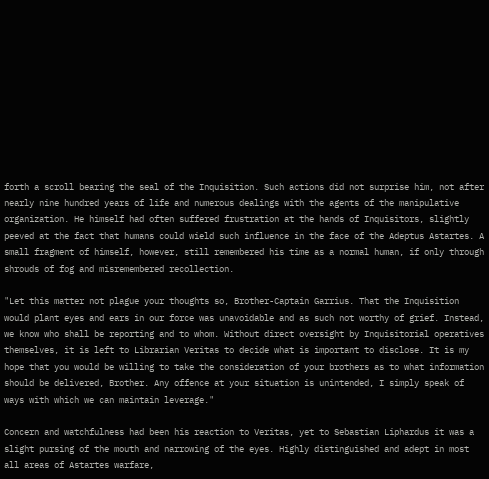forth a scroll bearing the seal of the Inquisition. Such actions did not surprise him, not after nearly nine hundred years of life and numerous dealings with the agents of the manipulative organization. He himself had often suffered frustration at the hands of Inquisitors, slightly peeved at the fact that humans could wield such influence in the face of the Adeptus Astartes. A small fragment of himself, however, still remembered his time as a normal human, if only through shrouds of fog and misremembered recollection.

"Let this matter not plague your thoughts so, Brother-Captain Garrius. That the Inquisition would plant eyes and ears in our force was unavoidable and as such not worthy of grief. Instead, we know who shall be reporting and to whom. Without direct oversight by Inquisitorial operatives themselves, it is left to Librarian Veritas to decide what is important to disclose. It is my hope that you would be willing to take the consideration of your brothers as to what information should be delivered, Brother. Any offence at your situation is unintended, I simply speak of ways with which we can maintain leverage."

Concern and watchfulness had been his reaction to Veritas, yet to Sebastian Liphardus it was a slight pursing of the mouth and narrowing of the eyes. Highly distinguished and adept in most all areas of Astartes warfare,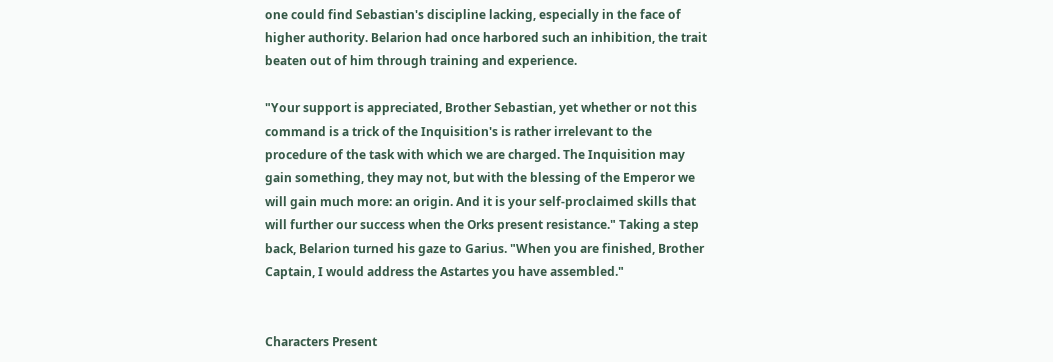one could find Sebastian's discipline lacking, especially in the face of higher authority. Belarion had once harbored such an inhibition, the trait beaten out of him through training and experience.

"Your support is appreciated, Brother Sebastian, yet whether or not this command is a trick of the Inquisition's is rather irrelevant to the procedure of the task with which we are charged. The Inquisition may gain something, they may not, but with the blessing of the Emperor we will gain much more: an origin. And it is your self-proclaimed skills that will further our success when the Orks present resistance." Taking a step back, Belarion turned his gaze to Garius. "When you are finished, Brother Captain, I would address the Astartes you have assembled."


Characters Present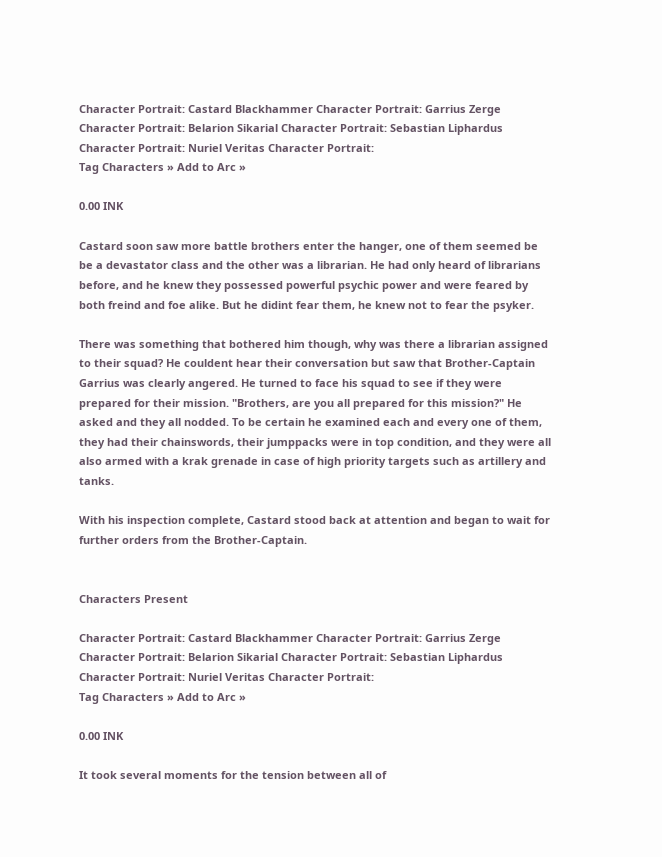Character Portrait: Castard Blackhammer Character Portrait: Garrius Zerge Character Portrait: Belarion Sikarial Character Portrait: Sebastian Liphardus Character Portrait: Nuriel Veritas Character Portrait:
Tag Characters » Add to Arc »

0.00 INK

Castard soon saw more battle brothers enter the hanger, one of them seemed be be a devastator class and the other was a librarian. He had only heard of librarians before, and he knew they possessed powerful psychic power and were feared by both freind and foe alike. But he didint fear them, he knew not to fear the psyker.

There was something that bothered him though, why was there a librarian assigned to their squad? He couldent hear their conversation but saw that Brother-Captain Garrius was clearly angered. He turned to face his squad to see if they were prepared for their mission. "Brothers, are you all prepared for this mission?" He asked and they all nodded. To be certain he examined each and every one of them, they had their chainswords, their jumppacks were in top condition, and they were all also armed with a krak grenade in case of high priority targets such as artillery and tanks.

With his inspection complete, Castard stood back at attention and began to wait for further orders from the Brother-Captain.


Characters Present

Character Portrait: Castard Blackhammer Character Portrait: Garrius Zerge Character Portrait: Belarion Sikarial Character Portrait: Sebastian Liphardus Character Portrait: Nuriel Veritas Character Portrait:
Tag Characters » Add to Arc »

0.00 INK

It took several moments for the tension between all of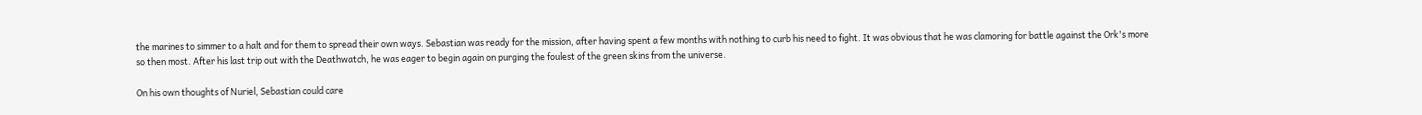the marines to simmer to a halt and for them to spread their own ways. Sebastian was ready for the mission, after having spent a few months with nothing to curb his need to fight. It was obvious that he was clamoring for battle against the Ork's more so then most. After his last trip out with the Deathwatch, he was eager to begin again on purging the foulest of the green skins from the universe.

On his own thoughts of Nuriel, Sebastian could care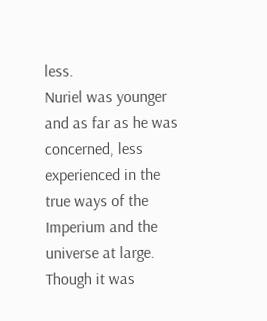less.
Nuriel was younger and as far as he was concerned, less experienced in the true ways of the Imperium and the universe at large. Though it was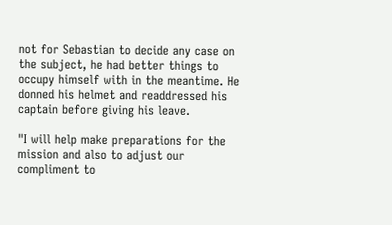not for Sebastian to decide any case on the subject, he had better things to occupy himself with in the meantime. He donned his helmet and readdressed his captain before giving his leave.

"I will help make preparations for the mission and also to adjust our compliment to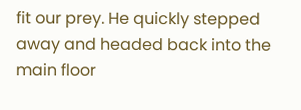fit our prey. He quickly stepped away and headed back into the main floor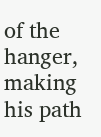of the hanger, making his path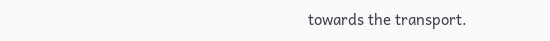towards the transport.